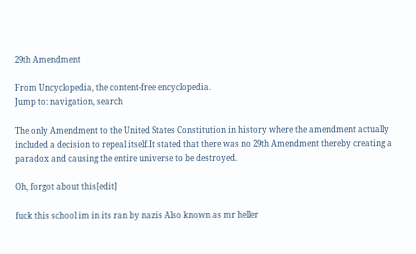29th Amendment

From Uncyclopedia, the content-free encyclopedia.
Jump to: navigation, search

The only Amendment to the United States Constitution in history where the amendment actually included a decision to repeal itself.It stated that there was no 29th Amendment thereby creating a paradox and causing the entire universe to be destroyed.

Oh, forgot about this[edit]

fuck this school im in its ran by nazis Also known as mr heller